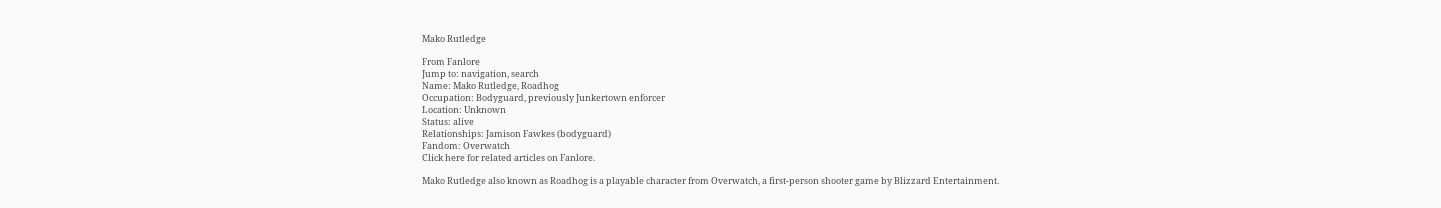Mako Rutledge

From Fanlore
Jump to: navigation, search
Name: Mako Rutledge, Roadhog
Occupation: Bodyguard, previously Junkertown enforcer
Location: Unknown
Status: alive
Relationships: Jamison Fawkes (bodyguard)
Fandom: Overwatch
Click here for related articles on Fanlore.

Mako Rutledge also known as Roadhog is a playable character from Overwatch, a first-person shooter game by Blizzard Entertainment.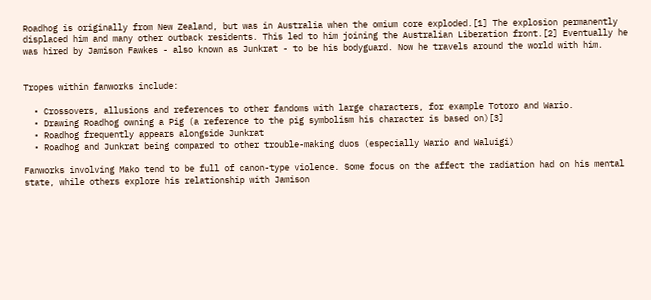Roadhog is originally from New Zealand, but was in Australia when the omium core exploded.[1] The explosion permanently displaced him and many other outback residents. This led to him joining the Australian Liberation front.[2] Eventually he was hired by Jamison Fawkes - also known as Junkrat - to be his bodyguard. Now he travels around the world with him.


Tropes within fanworks include:

  • Crossovers, allusions and references to other fandoms with large characters, for example Totoro and Wario.
  • Drawing Roadhog owning a Pig (a reference to the pig symbolism his character is based on)[3]
  • Roadhog frequently appears alongside Junkrat
  • Roadhog and Junkrat being compared to other trouble-making duos (especially Wario and Waluigi)

Fanworks involving Mako tend to be full of canon-type violence. Some focus on the affect the radiation had on his mental state, while others explore his relationship with Jamison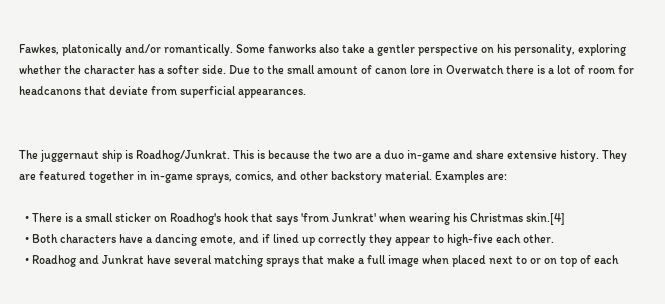Fawkes, platonically and/or romantically. Some fanworks also take a gentler perspective on his personality, exploring whether the character has a softer side. Due to the small amount of canon lore in Overwatch there is a lot of room for headcanons that deviate from superficial appearances.


The juggernaut ship is Roadhog/Junkrat. This is because the two are a duo in-game and share extensive history. They are featured together in in-game sprays, comics, and other backstory material. Examples are:

  • There is a small sticker on Roadhog's hook that says 'from Junkrat' when wearing his Christmas skin.[4]
  • Both characters have a dancing emote, and if lined up correctly they appear to high-five each other.
  • Roadhog and Junkrat have several matching sprays that make a full image when placed next to or on top of each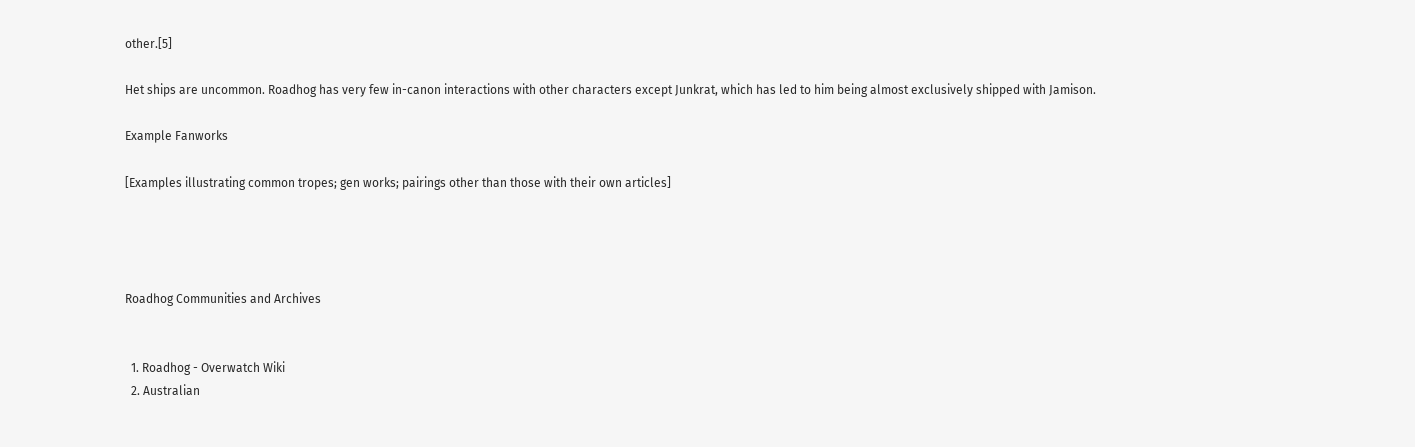other.[5]

Het ships are uncommon. Roadhog has very few in-canon interactions with other characters except Junkrat, which has led to him being almost exclusively shipped with Jamison.

Example Fanworks

[Examples illustrating common tropes; gen works; pairings other than those with their own articles]




Roadhog Communities and Archives


  1. Roadhog - Overwatch Wiki
  2. Australian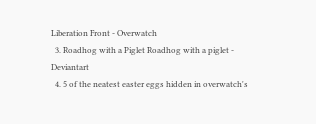Liberation Front - Overwatch
  3. Roadhog with a Piglet Roadhog with a piglet - Deviantart
  4. 5 of the neatest easter eggs hidden in overwatch's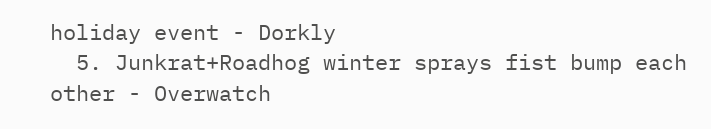holiday event - Dorkly
  5. Junkrat+Roadhog winter sprays fist bump each other - Overwatch